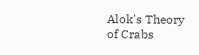Alok's Theory of Crabs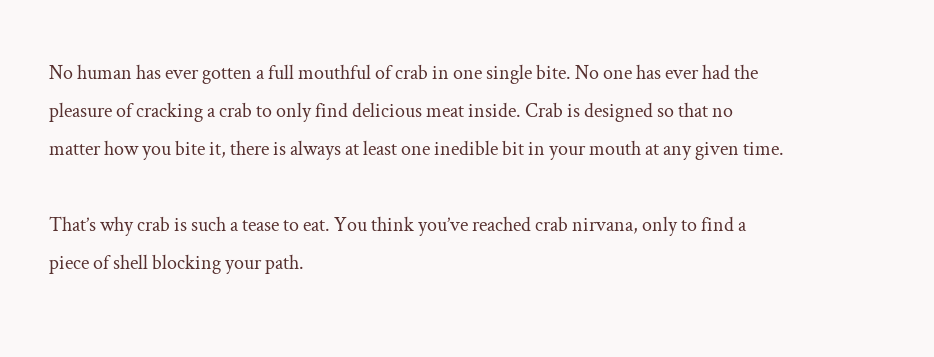No human has ever gotten a full mouthful of crab in one single bite. No one has ever had the pleasure of cracking a crab to only find delicious meat inside. Crab is designed so that no matter how you bite it, there is always at least one inedible bit in your mouth at any given time.

That’s why crab is such a tease to eat. You think you’ve reached crab nirvana, only to find a piece of shell blocking your path.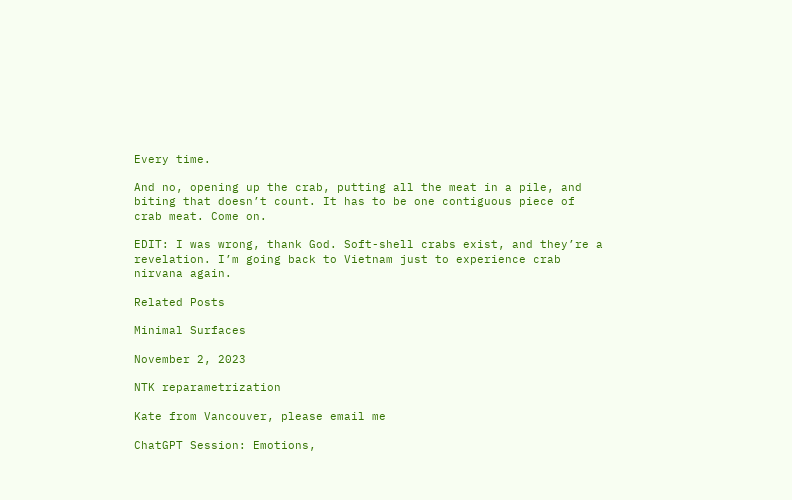Every time.

And no, opening up the crab, putting all the meat in a pile, and biting that doesn’t count. It has to be one contiguous piece of crab meat. Come on.

EDIT: I was wrong, thank God. Soft-shell crabs exist, and they’re a revelation. I’m going back to Vietnam just to experience crab nirvana again.

Related Posts

Minimal Surfaces

November 2, 2023

NTK reparametrization

Kate from Vancouver, please email me

ChatGPT Session: Emotions,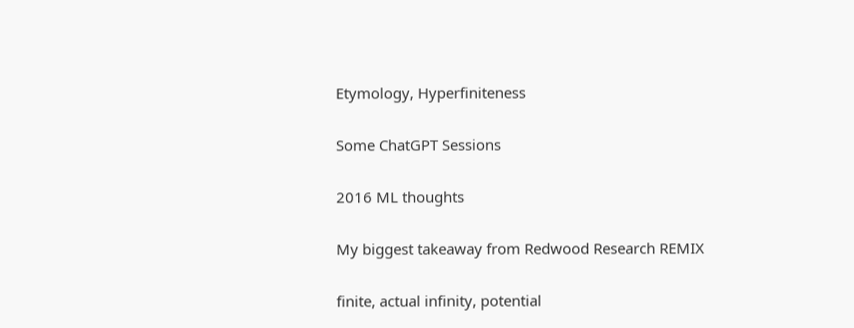Etymology, Hyperfiniteness

Some ChatGPT Sessions

2016 ML thoughts

My biggest takeaway from Redwood Research REMIX

finite, actual infinity, potential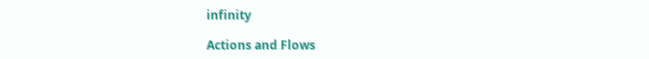infinity

Actions and Flows